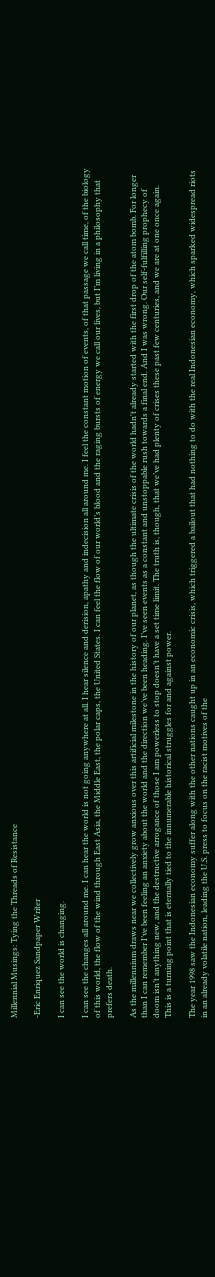Millennial Musings: Tying the Threads of Resistance

-Eric Enriquez Sandpaper Writer

I can see the world is changing.

I can see the changes all around me. I can hear the world is not going anywhere at all. I hear silence and derision, apathy and indecision all around me. I feel the constant motion of events, of that passage we call time, of the biology of this world, the flow of the wind through East Asia, the Middle East, the polar caps, the United States. I can feel the flow of our world’s blood and the raging bursts of energy we call our lives, but I’m living in a philosophy that prefers death.

As the millennium draws near we collectively grow anxious over this artificial milestone in the history of our planet, as though the ultimate crisis of the world hadn't already started with the first drop of the atom bomb. For longer than I can remember I’ve been feeling an anxiety about the world and the direction we’ve been heading. I’ve seen events as a constant and unstoppable rush towards a final end. And I was wrong. Our self-fulfilling prophecy of doom isn’t anything new, and the destructive arrogance of those I am powerless to stop doesn’t have a set time limit. The truth is, though, that we’ve had plenty of crises these past few centuries, and we are at one once again. This is a turning point that is eternally tied to the innumerable historical struggles for and against power.

The year 1998 saw the Indonesian economy suffer along with the other nations caught up in an economic crisis, which triggered a bailout that had nothing to do with the real Indonesian economy, which sparked widespread riots in an already volatile nation, leading the U.S. press to focus on the racist motives of the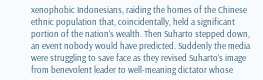xenophobic Indonesians, raiding the homes of the Chinese ethnic population that, coincidentally, held a significant portion of the nation’s wealth. Then Suharto stepped down, an event nobody would have predicted. Suddenly the media were struggling to save face as they revised Suharto’s image from benevolent leader to well-meaning dictator whose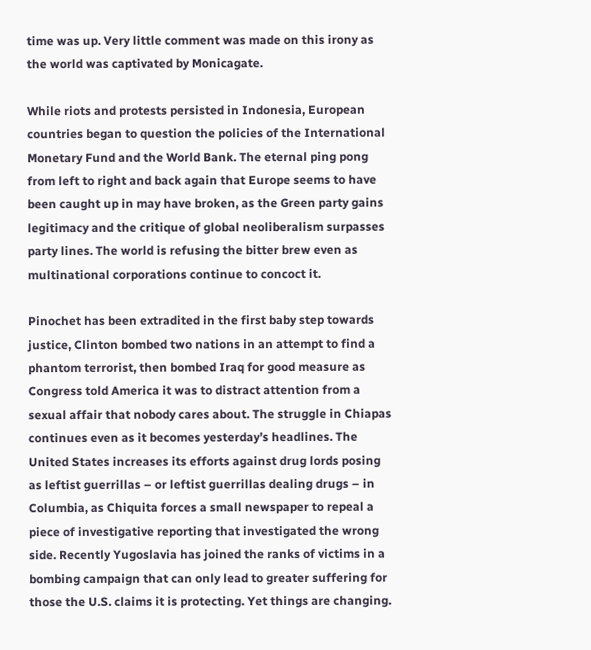time was up. Very little comment was made on this irony as the world was captivated by Monicagate.

While riots and protests persisted in Indonesia, European countries began to question the policies of the International Monetary Fund and the World Bank. The eternal ping pong from left to right and back again that Europe seems to have been caught up in may have broken, as the Green party gains legitimacy and the critique of global neoliberalism surpasses party lines. The world is refusing the bitter brew even as multinational corporations continue to concoct it.

Pinochet has been extradited in the first baby step towards justice, Clinton bombed two nations in an attempt to find a phantom terrorist, then bombed Iraq for good measure as Congress told America it was to distract attention from a sexual affair that nobody cares about. The struggle in Chiapas continues even as it becomes yesterday’s headlines. The United States increases its efforts against drug lords posing as leftist guerrillas – or leftist guerrillas dealing drugs – in Columbia, as Chiquita forces a small newspaper to repeal a piece of investigative reporting that investigated the wrong side. Recently Yugoslavia has joined the ranks of victims in a bombing campaign that can only lead to greater suffering for those the U.S. claims it is protecting. Yet things are changing.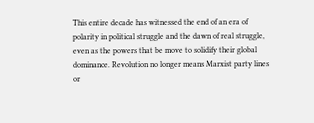This entire decade has witnessed the end of an era of polarity in political struggle and the dawn of real struggle, even as the powers that be move to solidify their global dominance. Revolution no longer means Marxist party lines or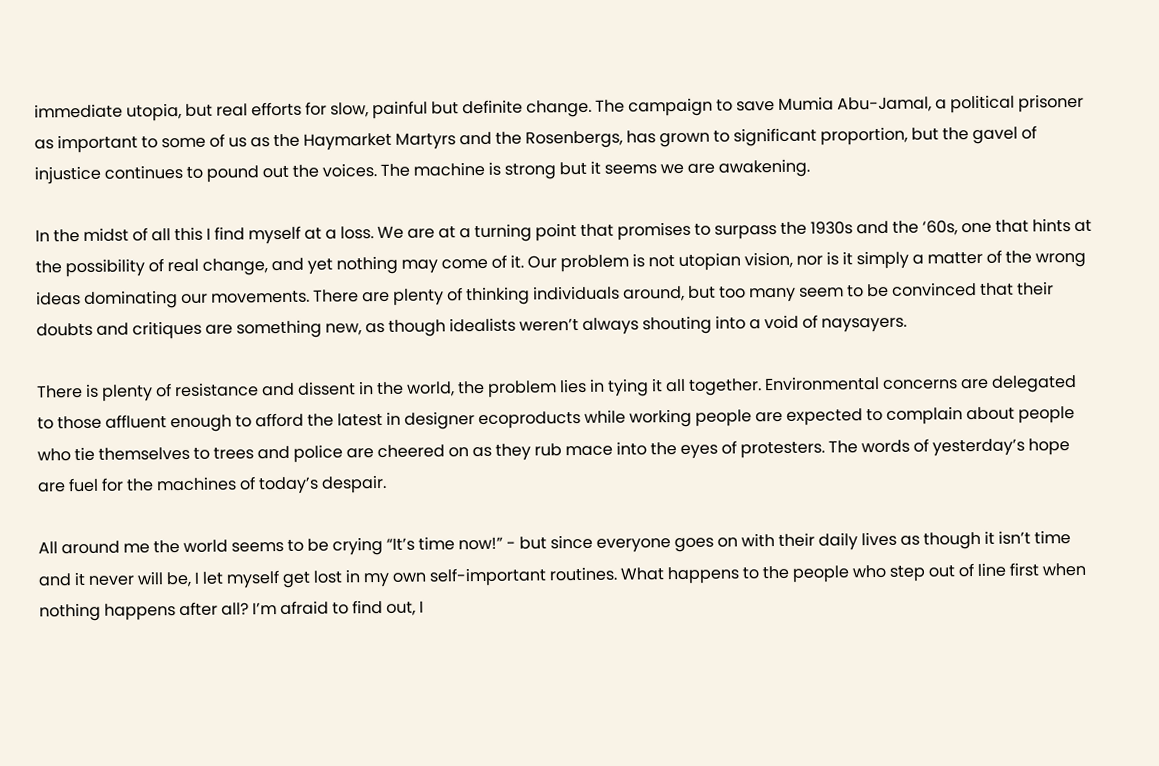immediate utopia, but real efforts for slow, painful but definite change. The campaign to save Mumia Abu-Jamal, a political prisoner as important to some of us as the Haymarket Martyrs and the Rosenbergs, has grown to significant proportion, but the gavel of injustice continues to pound out the voices. The machine is strong but it seems we are awakening.

In the midst of all this I find myself at a loss. We are at a turning point that promises to surpass the 1930s and the ‘60s, one that hints at the possibility of real change, and yet nothing may come of it. Our problem is not utopian vision, nor is it simply a matter of the wrong ideas dominating our movements. There are plenty of thinking individuals around, but too many seem to be convinced that their doubts and critiques are something new, as though idealists weren’t always shouting into a void of naysayers.

There is plenty of resistance and dissent in the world, the problem lies in tying it all together. Environmental concerns are delegated to those affluent enough to afford the latest in designer ecoproducts while working people are expected to complain about people who tie themselves to trees and police are cheered on as they rub mace into the eyes of protesters. The words of yesterday’s hope are fuel for the machines of today’s despair.

All around me the world seems to be crying “It’s time now!” - but since everyone goes on with their daily lives as though it isn’t time and it never will be, I let myself get lost in my own self-important routines. What happens to the people who step out of line first when nothing happens after all? I’m afraid to find out, I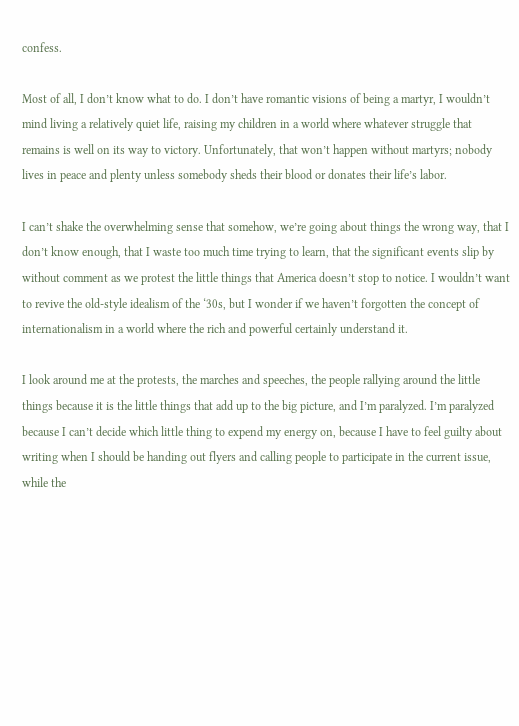confess.

Most of all, I don’t know what to do. I don’t have romantic visions of being a martyr, I wouldn’t mind living a relatively quiet life, raising my children in a world where whatever struggle that remains is well on its way to victory. Unfortunately, that won’t happen without martyrs; nobody lives in peace and plenty unless somebody sheds their blood or donates their life’s labor.

I can’t shake the overwhelming sense that somehow, we’re going about things the wrong way, that I don’t know enough, that I waste too much time trying to learn, that the significant events slip by without comment as we protest the little things that America doesn’t stop to notice. I wouldn’t want to revive the old-style idealism of the ‘30s, but I wonder if we haven’t forgotten the concept of internationalism in a world where the rich and powerful certainly understand it.

I look around me at the protests, the marches and speeches, the people rallying around the little things because it is the little things that add up to the big picture, and I’m paralyzed. I’m paralyzed because I can’t decide which little thing to expend my energy on, because I have to feel guilty about writing when I should be handing out flyers and calling people to participate in the current issue, while the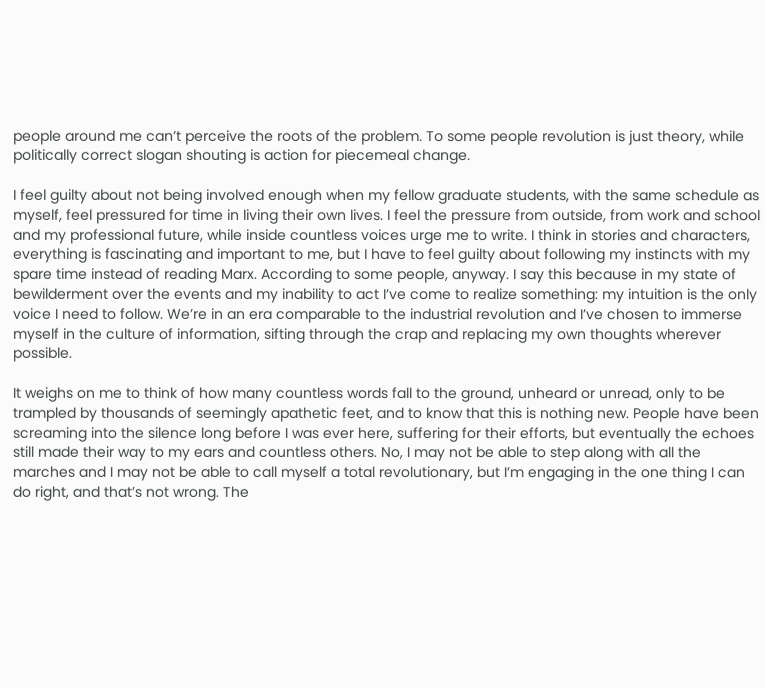people around me can’t perceive the roots of the problem. To some people revolution is just theory, while politically correct slogan shouting is action for piecemeal change.

I feel guilty about not being involved enough when my fellow graduate students, with the same schedule as myself, feel pressured for time in living their own lives. I feel the pressure from outside, from work and school and my professional future, while inside countless voices urge me to write. I think in stories and characters, everything is fascinating and important to me, but I have to feel guilty about following my instincts with my spare time instead of reading Marx. According to some people, anyway. I say this because in my state of bewilderment over the events and my inability to act I’ve come to realize something: my intuition is the only voice I need to follow. We’re in an era comparable to the industrial revolution and I’ve chosen to immerse myself in the culture of information, sifting through the crap and replacing my own thoughts wherever possible.

It weighs on me to think of how many countless words fall to the ground, unheard or unread, only to be trampled by thousands of seemingly apathetic feet, and to know that this is nothing new. People have been screaming into the silence long before I was ever here, suffering for their efforts, but eventually the echoes still made their way to my ears and countless others. No, I may not be able to step along with all the marches and I may not be able to call myself a total revolutionary, but I’m engaging in the one thing I can do right, and that’s not wrong. The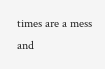times are a mess and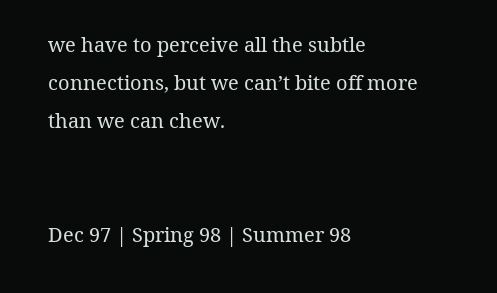we have to perceive all the subtle connections, but we can’t bite off more than we can chew.


Dec 97 | Spring 98 | Summer 98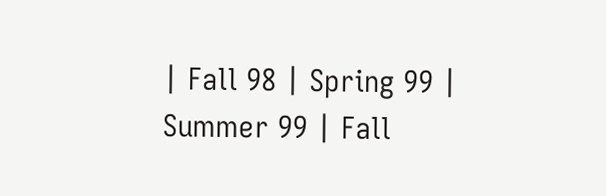| Fall 98 | Spring 99 | Summer 99 | Fall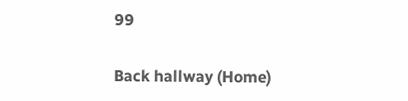99

Back hallway (Home)